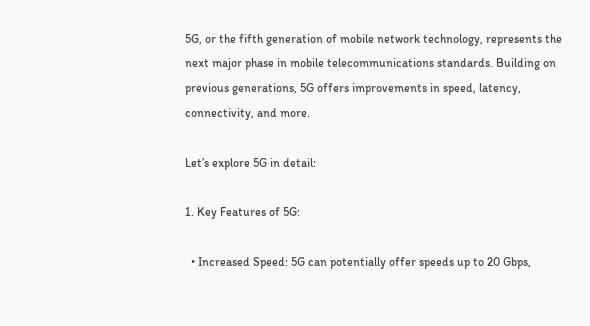5G, or the fifth generation of mobile network technology, represents the next major phase in mobile telecommunications standards. Building on previous generations, 5G offers improvements in speed, latency, connectivity, and more.

Let’s explore 5G in detail:

1. Key Features of 5G:

  • Increased Speed: 5G can potentially offer speeds up to 20 Gbps,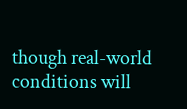though real-world conditions will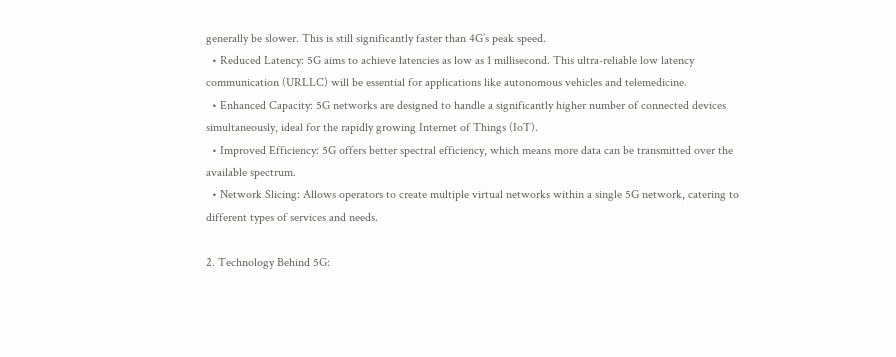generally be slower. This is still significantly faster than 4G’s peak speed.
  • Reduced Latency: 5G aims to achieve latencies as low as 1 millisecond. This ultra-reliable low latency communication (URLLC) will be essential for applications like autonomous vehicles and telemedicine.
  • Enhanced Capacity: 5G networks are designed to handle a significantly higher number of connected devices simultaneously, ideal for the rapidly growing Internet of Things (IoT).
  • Improved Efficiency: 5G offers better spectral efficiency, which means more data can be transmitted over the available spectrum.
  • Network Slicing: Allows operators to create multiple virtual networks within a single 5G network, catering to different types of services and needs.

2. Technology Behind 5G: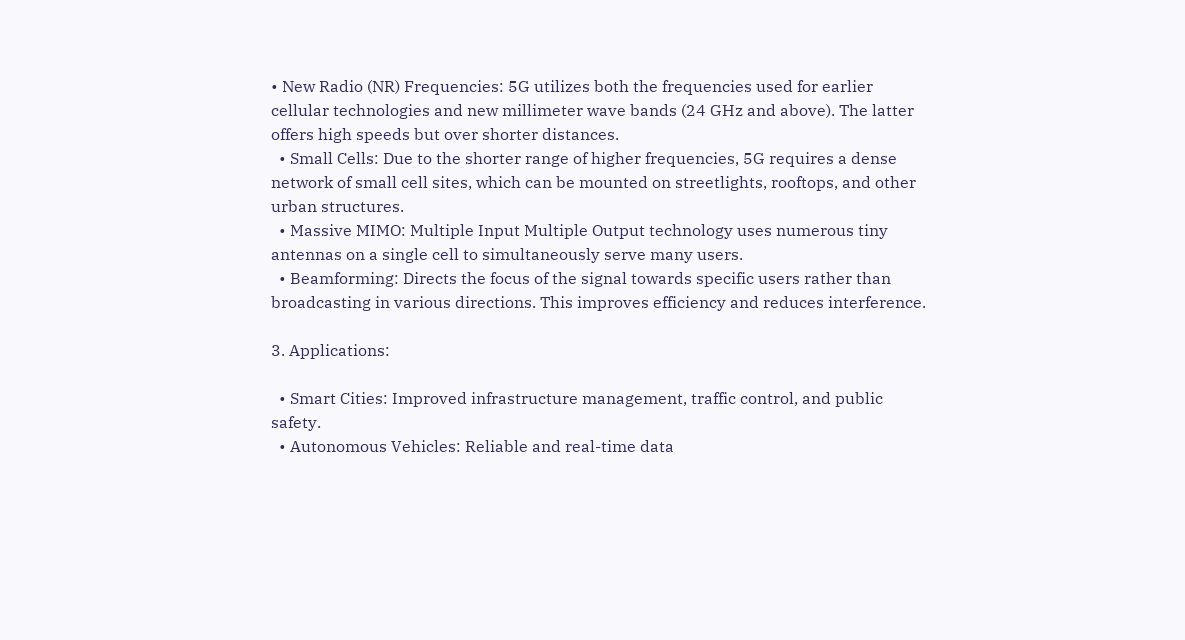• New Radio (NR) Frequencies: 5G utilizes both the frequencies used for earlier cellular technologies and new millimeter wave bands (24 GHz and above). The latter offers high speeds but over shorter distances.
  • Small Cells: Due to the shorter range of higher frequencies, 5G requires a dense network of small cell sites, which can be mounted on streetlights, rooftops, and other urban structures.
  • Massive MIMO: Multiple Input Multiple Output technology uses numerous tiny antennas on a single cell to simultaneously serve many users.
  • Beamforming: Directs the focus of the signal towards specific users rather than broadcasting in various directions. This improves efficiency and reduces interference.

3. Applications:

  • Smart Cities: Improved infrastructure management, traffic control, and public safety.
  • Autonomous Vehicles: Reliable and real-time data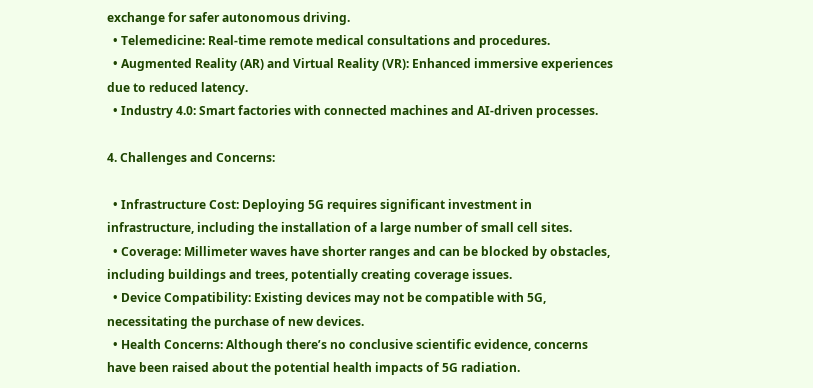exchange for safer autonomous driving.
  • Telemedicine: Real-time remote medical consultations and procedures.
  • Augmented Reality (AR) and Virtual Reality (VR): Enhanced immersive experiences due to reduced latency.
  • Industry 4.0: Smart factories with connected machines and AI-driven processes.

4. Challenges and Concerns:

  • Infrastructure Cost: Deploying 5G requires significant investment in infrastructure, including the installation of a large number of small cell sites.
  • Coverage: Millimeter waves have shorter ranges and can be blocked by obstacles, including buildings and trees, potentially creating coverage issues.
  • Device Compatibility: Existing devices may not be compatible with 5G, necessitating the purchase of new devices.
  • Health Concerns: Although there’s no conclusive scientific evidence, concerns have been raised about the potential health impacts of 5G radiation.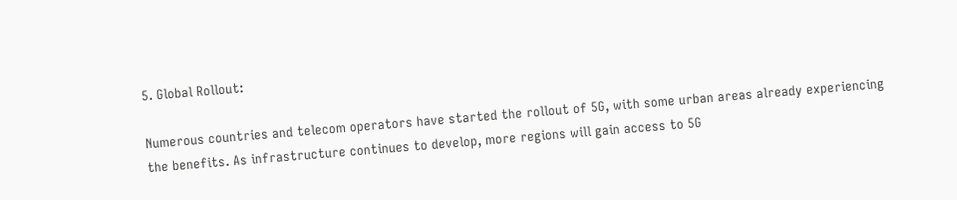5. Global Rollout:

Numerous countries and telecom operators have started the rollout of 5G, with some urban areas already experiencing the benefits. As infrastructure continues to develop, more regions will gain access to 5G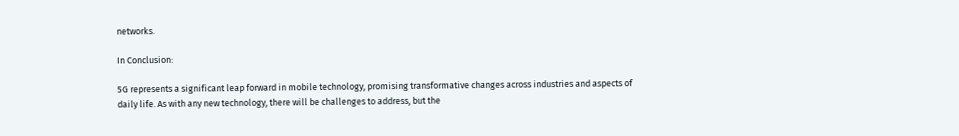networks.

In Conclusion:

5G represents a significant leap forward in mobile technology, promising transformative changes across industries and aspects of daily life. As with any new technology, there will be challenges to address, but the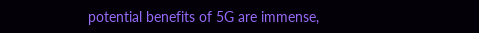potential benefits of 5G are immense,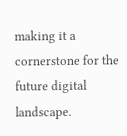making it a cornerstone for the future digital landscape.